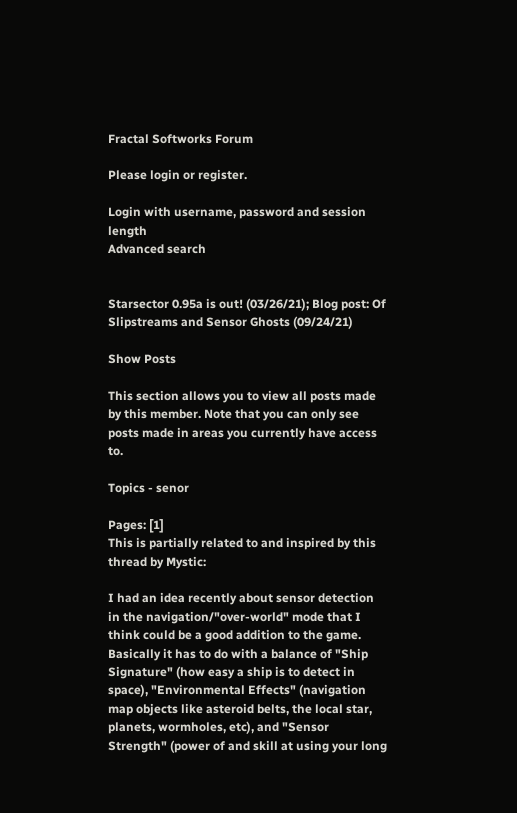Fractal Softworks Forum

Please login or register.

Login with username, password and session length
Advanced search


Starsector 0.95a is out! (03/26/21); Blog post: Of Slipstreams and Sensor Ghosts (09/24/21)

Show Posts

This section allows you to view all posts made by this member. Note that you can only see posts made in areas you currently have access to.

Topics - senor

Pages: [1]
This is partially related to and inspired by this thread by Mystic:

I had an idea recently about sensor detection in the navigation/"over-world" mode that I think could be a good addition to the game.  Basically it has to do with a balance of "Ship Signature" (how easy a ship is to detect in space), "Environmental Effects" (navigation map objects like asteroid belts, the local star, planets, wormholes, etc), and "Sensor Strength" (power of and skill at using your long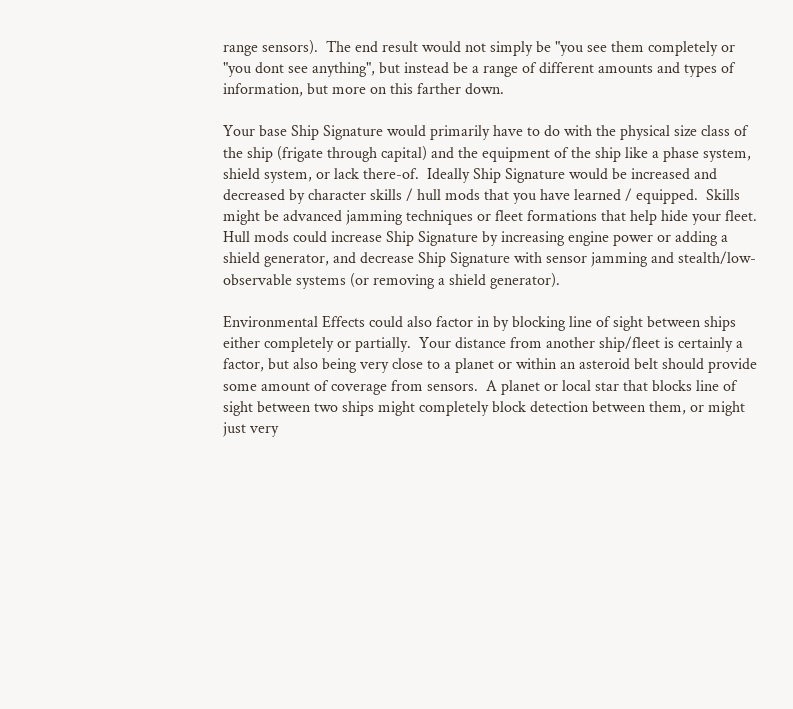range sensors).  The end result would not simply be "you see them completely or "you dont see anything", but instead be a range of different amounts and types of information, but more on this farther down.

Your base Ship Signature would primarily have to do with the physical size class of the ship (frigate through capital) and the equipment of the ship like a phase system, shield system, or lack there-of.  Ideally Ship Signature would be increased and decreased by character skills / hull mods that you have learned / equipped.  Skills might be advanced jamming techniques or fleet formations that help hide your fleet.  Hull mods could increase Ship Signature by increasing engine power or adding a shield generator, and decrease Ship Signature with sensor jamming and stealth/low-observable systems (or removing a shield generator).

Environmental Effects could also factor in by blocking line of sight between ships either completely or partially.  Your distance from another ship/fleet is certainly a factor, but also being very close to a planet or within an asteroid belt should provide some amount of coverage from sensors.  A planet or local star that blocks line of sight between two ships might completely block detection between them, or might just very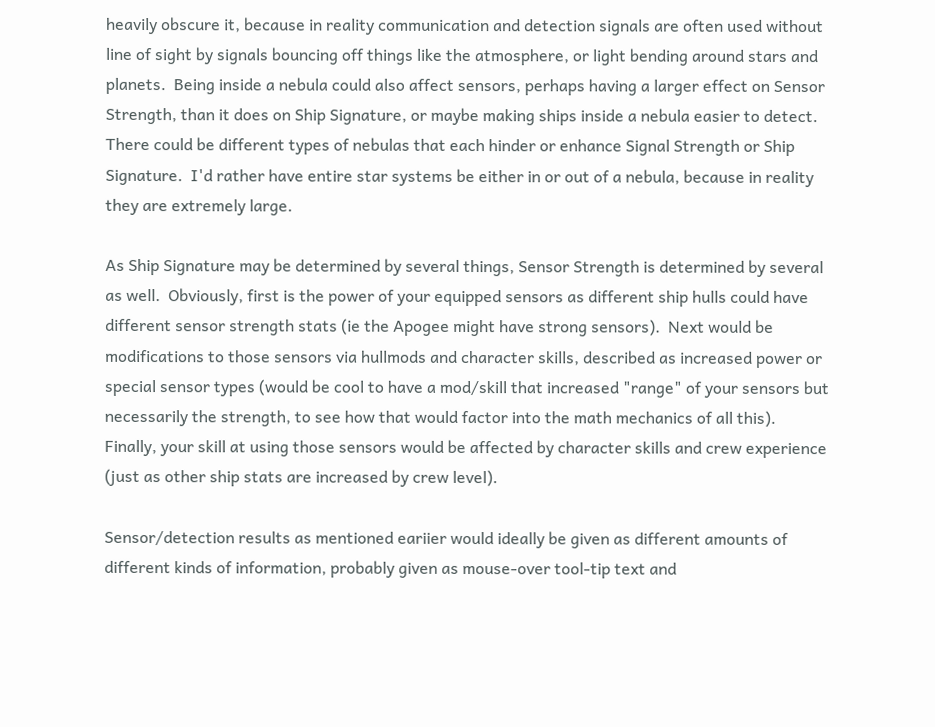heavily obscure it, because in reality communication and detection signals are often used without line of sight by signals bouncing off things like the atmosphere, or light bending around stars and planets.  Being inside a nebula could also affect sensors, perhaps having a larger effect on Sensor Strength, than it does on Ship Signature, or maybe making ships inside a nebula easier to detect.  There could be different types of nebulas that each hinder or enhance Signal Strength or Ship Signature.  I'd rather have entire star systems be either in or out of a nebula, because in reality they are extremely large.

As Ship Signature may be determined by several things, Sensor Strength is determined by several as well.  Obviously, first is the power of your equipped sensors as different ship hulls could have different sensor strength stats (ie the Apogee might have strong sensors).  Next would be modifications to those sensors via hullmods and character skills, described as increased power or special sensor types (would be cool to have a mod/skill that increased "range" of your sensors but necessarily the strength, to see how that would factor into the math mechanics of all this).  Finally, your skill at using those sensors would be affected by character skills and crew experience (just as other ship stats are increased by crew level).

Sensor/detection results as mentioned eariier would ideally be given as different amounts of different kinds of information, probably given as mouse-over tool-tip text and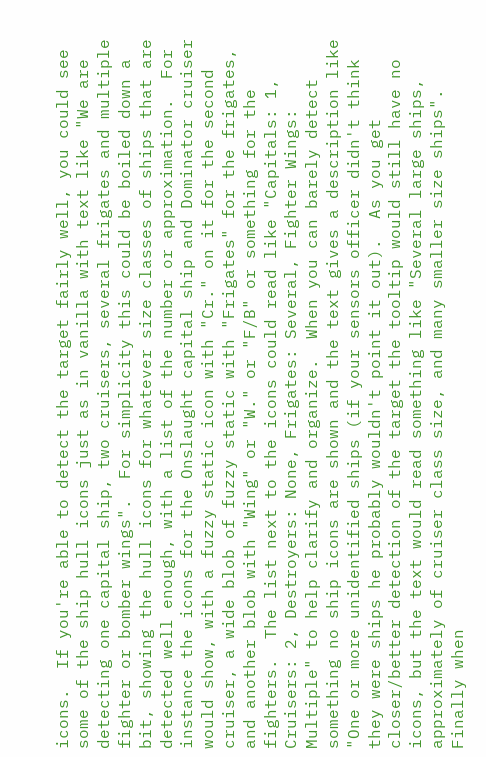icons.  If you're able to detect the target fairly well, you could see some of the ship hull icons just as in vanilla with text like "We are detecting one capital ship, two cruisers, several frigates and multiple fighter or bomber wings".  For simplicity this could be boiled down a bit, showing the hull icons for whatever size classes of ships that are detected well enough, with a list of the number or approximation.  For instance the icons for the Onslaught capital ship and Dominator cruiser would show, with a fuzzy static icon with "Cr." on it for the second cruiser, a wide blob of fuzzy static with "Frigates" for the frigates, and another blob with "Wing" or "W." or "F/B" or something for the fighters.  The list next to the icons could read like "Capitals: 1, Cruisers: 2, Destroyers: None, Frigates: Several, Fighter Wings: Multiple" to help clarify and organize.  When you can barely detect something no ship icons are shown and the text gives a description like "One or more unidentified ships (if your sensors officer didn't think they were ships he probably wouldn't point it out).  As you get closer/better detection of the target the tooltip would still have no icons, but the text would read something like "Several large ships, approximately of cruiser class size, and many smaller size ships".  Finally when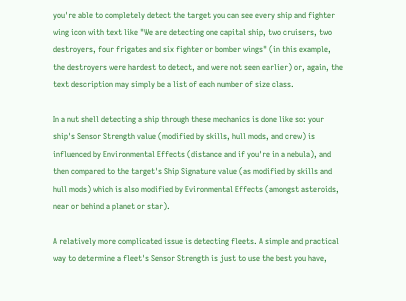you're able to completely detect the target you can see every ship and fighter wing icon with text like "We are detecting one capital ship, two cruisers, two destroyers, four frigates and six fighter or bomber wings" (in this example, the destroyers were hardest to detect, and were not seen earlier) or, again, the text description may simply be a list of each number of size class.

In a nut shell detecting a ship through these mechanics is done like so: your ship's Sensor Strength value (modified by skills, hull mods, and crew) is influenced by Environmental Effects (distance and if you're in a nebula), and then compared to the target's Ship Signature value (as modified by skills and hull mods) which is also modified by Evironmental Effects (amongst asteroids, near or behind a planet or star).

A relatively more complicated issue is detecting fleets. A simple and practical way to determine a fleet's Sensor Strength is just to use the best you have,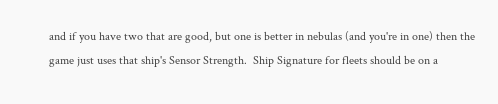and if you have two that are good, but one is better in nebulas (and you're in one) then the game just uses that ship's Sensor Strength.  Ship Signature for fleets should be on a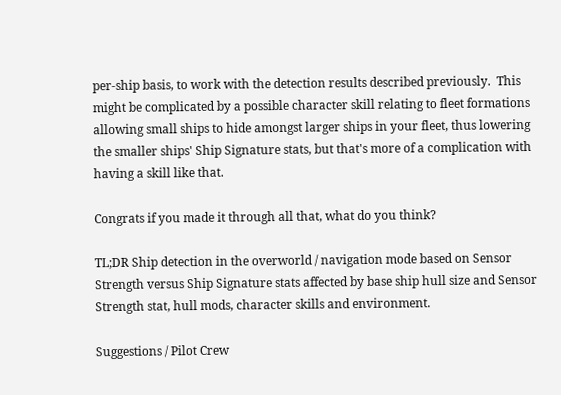per-ship basis, to work with the detection results described previously.  This might be complicated by a possible character skill relating to fleet formations allowing small ships to hide amongst larger ships in your fleet, thus lowering the smaller ships' Ship Signature stats, but that's more of a complication with having a skill like that.

Congrats if you made it through all that, what do you think?

TL;DR Ship detection in the overworld / navigation mode based on Sensor Strength versus Ship Signature stats affected by base ship hull size and Sensor Strength stat, hull mods, character skills and environment.

Suggestions / Pilot Crew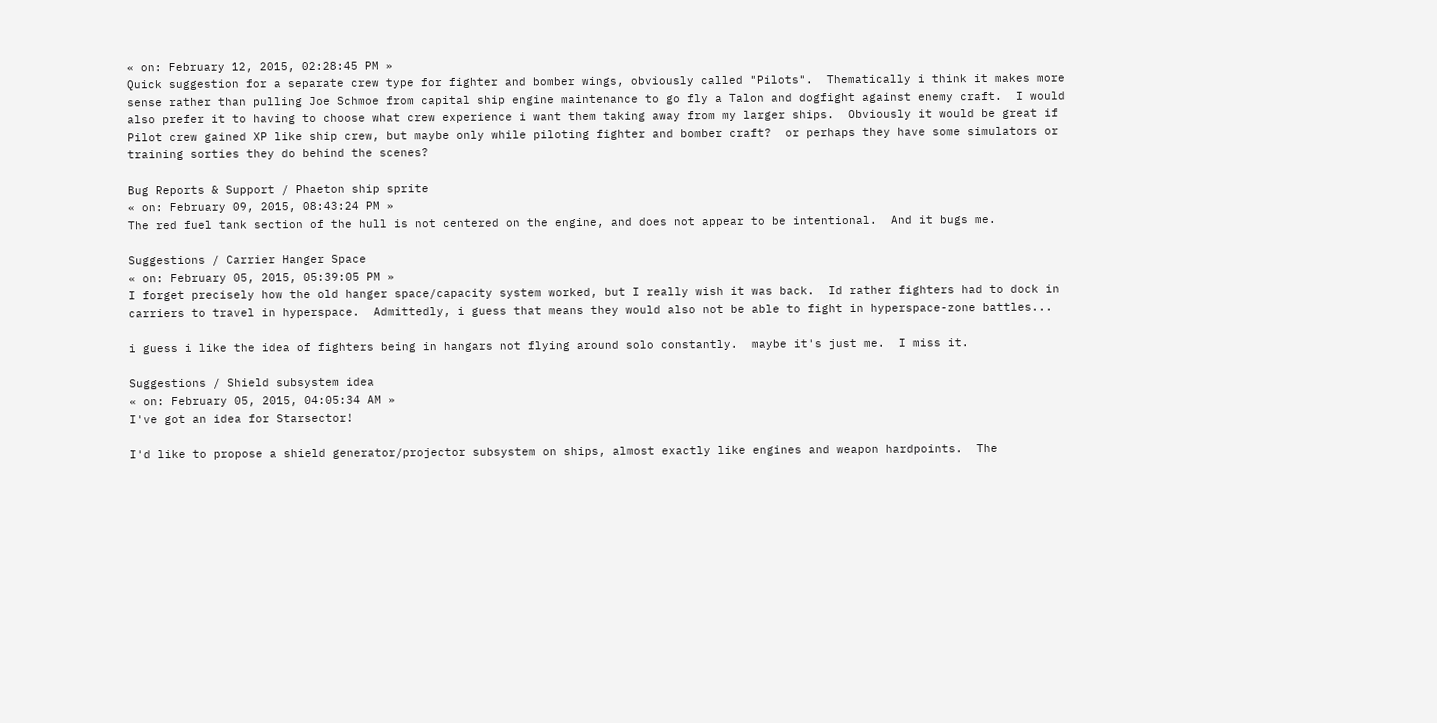« on: February 12, 2015, 02:28:45 PM »
Quick suggestion for a separate crew type for fighter and bomber wings, obviously called "Pilots".  Thematically i think it makes more sense rather than pulling Joe Schmoe from capital ship engine maintenance to go fly a Talon and dogfight against enemy craft.  I would also prefer it to having to choose what crew experience i want them taking away from my larger ships.  Obviously it would be great if Pilot crew gained XP like ship crew, but maybe only while piloting fighter and bomber craft?  or perhaps they have some simulators or training sorties they do behind the scenes?

Bug Reports & Support / Phaeton ship sprite
« on: February 09, 2015, 08:43:24 PM »
The red fuel tank section of the hull is not centered on the engine, and does not appear to be intentional.  And it bugs me.

Suggestions / Carrier Hanger Space
« on: February 05, 2015, 05:39:05 PM »
I forget precisely how the old hanger space/capacity system worked, but I really wish it was back.  Id rather fighters had to dock in carriers to travel in hyperspace.  Admittedly, i guess that means they would also not be able to fight in hyperspace-zone battles...

i guess i like the idea of fighters being in hangars not flying around solo constantly.  maybe it's just me.  I miss it.

Suggestions / Shield subsystem idea
« on: February 05, 2015, 04:05:34 AM »
I've got an idea for Starsector!

I'd like to propose a shield generator/projector subsystem on ships, almost exactly like engines and weapon hardpoints.  The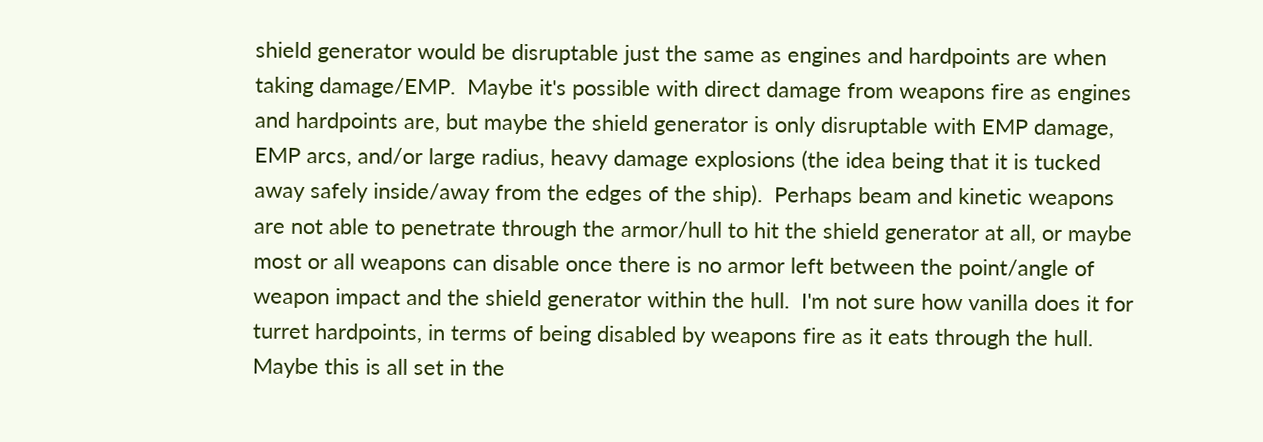shield generator would be disruptable just the same as engines and hardpoints are when taking damage/EMP.  Maybe it's possible with direct damage from weapons fire as engines and hardpoints are, but maybe the shield generator is only disruptable with EMP damage, EMP arcs, and/or large radius, heavy damage explosions (the idea being that it is tucked away safely inside/away from the edges of the ship).  Perhaps beam and kinetic weapons are not able to penetrate through the armor/hull to hit the shield generator at all, or maybe most or all weapons can disable once there is no armor left between the point/angle of weapon impact and the shield generator within the hull.  I'm not sure how vanilla does it for turret hardpoints, in terms of being disabled by weapons fire as it eats through the hull.  Maybe this is all set in the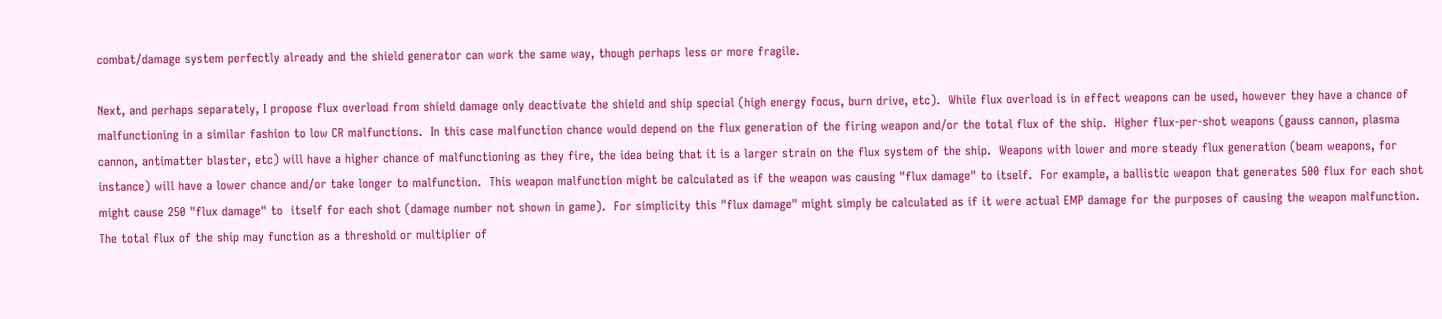combat/damage system perfectly already and the shield generator can work the same way, though perhaps less or more fragile.

Next, and perhaps separately, I propose flux overload from shield damage only deactivate the shield and ship special (high energy focus, burn drive, etc).  While flux overload is in effect weapons can be used, however they have a chance of malfunctioning in a similar fashion to low CR malfunctions.  In this case malfunction chance would depend on the flux generation of the firing weapon and/or the total flux of the ship.  Higher flux-per-shot weapons (gauss cannon, plasma cannon, antimatter blaster, etc) will have a higher chance of malfunctioning as they fire, the idea being that it is a larger strain on the flux system of the ship.  Weapons with lower and more steady flux generation (beam weapons, for instance) will have a lower chance and/or take longer to malfunction.  This weapon malfunction might be calculated as if the weapon was causing "flux damage" to itself.  For example, a ballistic weapon that generates 500 flux for each shot might cause 250 "flux damage" to  itself for each shot (damage number not shown in game).  For simplicity this "flux damage" might simply be calculated as if it were actual EMP damage for the purposes of causing the weapon malfunction.  The total flux of the ship may function as a threshold or multiplier of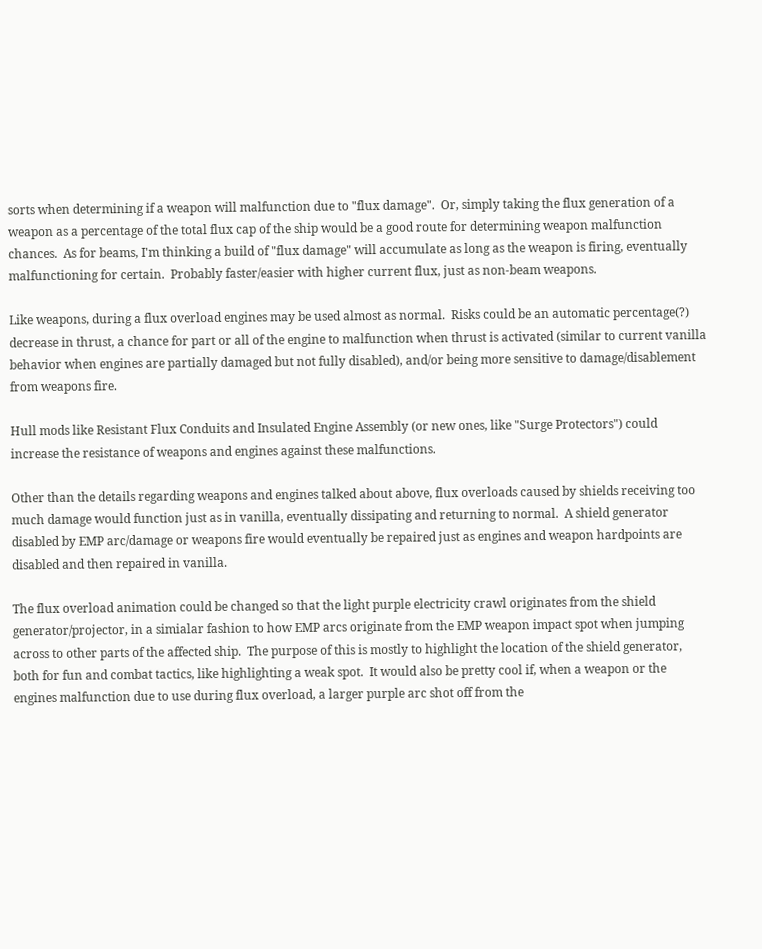sorts when determining if a weapon will malfunction due to "flux damage".  Or, simply taking the flux generation of a weapon as a percentage of the total flux cap of the ship would be a good route for determining weapon malfunction chances.  As for beams, I'm thinking a build of "flux damage" will accumulate as long as the weapon is firing, eventually malfunctioning for certain.  Probably faster/easier with higher current flux, just as non-beam weapons.

Like weapons, during a flux overload engines may be used almost as normal.  Risks could be an automatic percentage(?) decrease in thrust, a chance for part or all of the engine to malfunction when thrust is activated (similar to current vanilla behavior when engines are partially damaged but not fully disabled), and/or being more sensitive to damage/disablement from weapons fire.

Hull mods like Resistant Flux Conduits and Insulated Engine Assembly (or new ones, like "Surge Protectors") could increase the resistance of weapons and engines against these malfunctions.

Other than the details regarding weapons and engines talked about above, flux overloads caused by shields receiving too much damage would function just as in vanilla, eventually dissipating and returning to normal.  A shield generator disabled by EMP arc/damage or weapons fire would eventually be repaired just as engines and weapon hardpoints are disabled and then repaired in vanilla.

The flux overload animation could be changed so that the light purple electricity crawl originates from the shield generator/projector, in a simialar fashion to how EMP arcs originate from the EMP weapon impact spot when jumping across to other parts of the affected ship.  The purpose of this is mostly to highlight the location of the shield generator, both for fun and combat tactics, like highlighting a weak spot.  It would also be pretty cool if, when a weapon or the engines malfunction due to use during flux overload, a larger purple arc shot off from the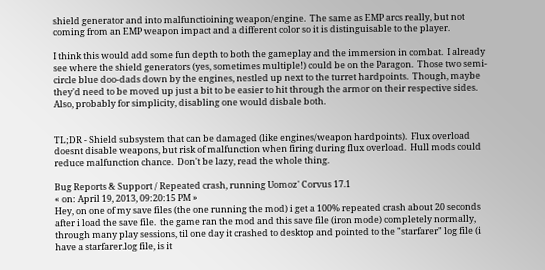shield generator and into malfunctioining weapon/engine.  The same as EMP arcs really, but not coming from an EMP weapon impact and a different color so it is distinguisable to the player.

I think this would add some fun depth to both the gameplay and the immersion in combat.  I already see where the shield generators (yes, sometimes multiple!) could be on the Paragon.  Those two semi-circle blue doo-dads down by the engines, nestled up next to the turret hardpoints.  Though, maybe they'd need to be moved up just a bit to be easier to hit through the armor on their respective sides.  Also, probably for simplicity, disabling one would disbale both.


TL;DR - Shield subsystem that can be damaged (like engines/weapon hardpoints).  Flux overload doesnt disable weapons, but risk of malfunction when firing during flux overload.  Hull mods could reduce malfunction chance.  Don't be lazy, read the whole thing.

Bug Reports & Support / Repeated crash, running Uomoz' Corvus 17.1
« on: April 19, 2013, 09:20:15 PM »
Hey, on one of my save files (the one running the mod) i get a 100% repeated crash about 20 seconds after i load the save file.  the game ran the mod and this save file (iron mode) completely normally, through many play sessions, til one day it crashed to desktop and pointed to the "starfarer" log file (i have a starfarer.log file, is it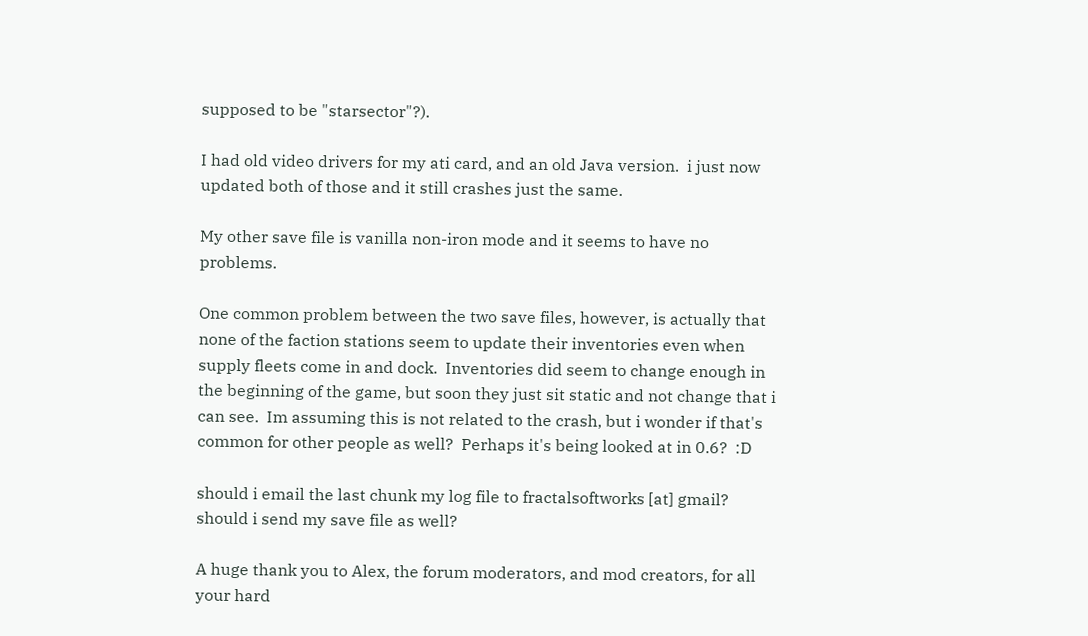supposed to be "starsector"?).

I had old video drivers for my ati card, and an old Java version.  i just now updated both of those and it still crashes just the same.

My other save file is vanilla non-iron mode and it seems to have no problems.

One common problem between the two save files, however, is actually that none of the faction stations seem to update their inventories even when supply fleets come in and dock.  Inventories did seem to change enough in the beginning of the game, but soon they just sit static and not change that i can see.  Im assuming this is not related to the crash, but i wonder if that's common for other people as well?  Perhaps it's being looked at in 0.6?  :D

should i email the last chunk my log file to fractalsoftworks [at] gmail?  should i send my save file as well?

A huge thank you to Alex, the forum moderators, and mod creators, for all your hard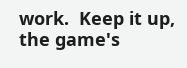work.  Keep it up, the game's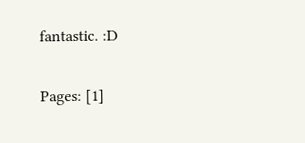fantastic. :D

Pages: [1]